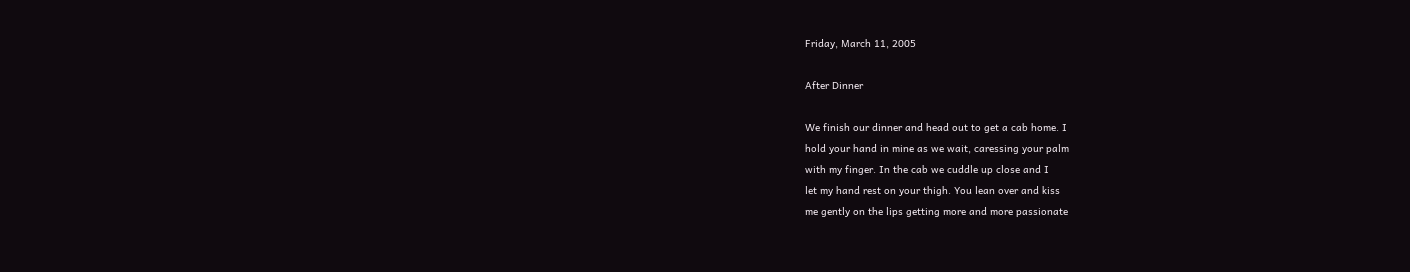Friday, March 11, 2005

After Dinner

We finish our dinner and head out to get a cab home. I
hold your hand in mine as we wait, caressing your palm
with my finger. In the cab we cuddle up close and I
let my hand rest on your thigh. You lean over and kiss
me gently on the lips getting more and more passionate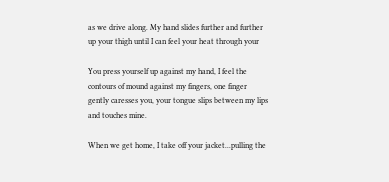as we drive along. My hand slides further and further
up your thigh until I can feel your heat through your

You press yourself up against my hand, I feel the
contours of mound against my fingers, one finger
gently caresses you, your tongue slips between my lips
and touches mine.

When we get home, I take off your jacket...pulling the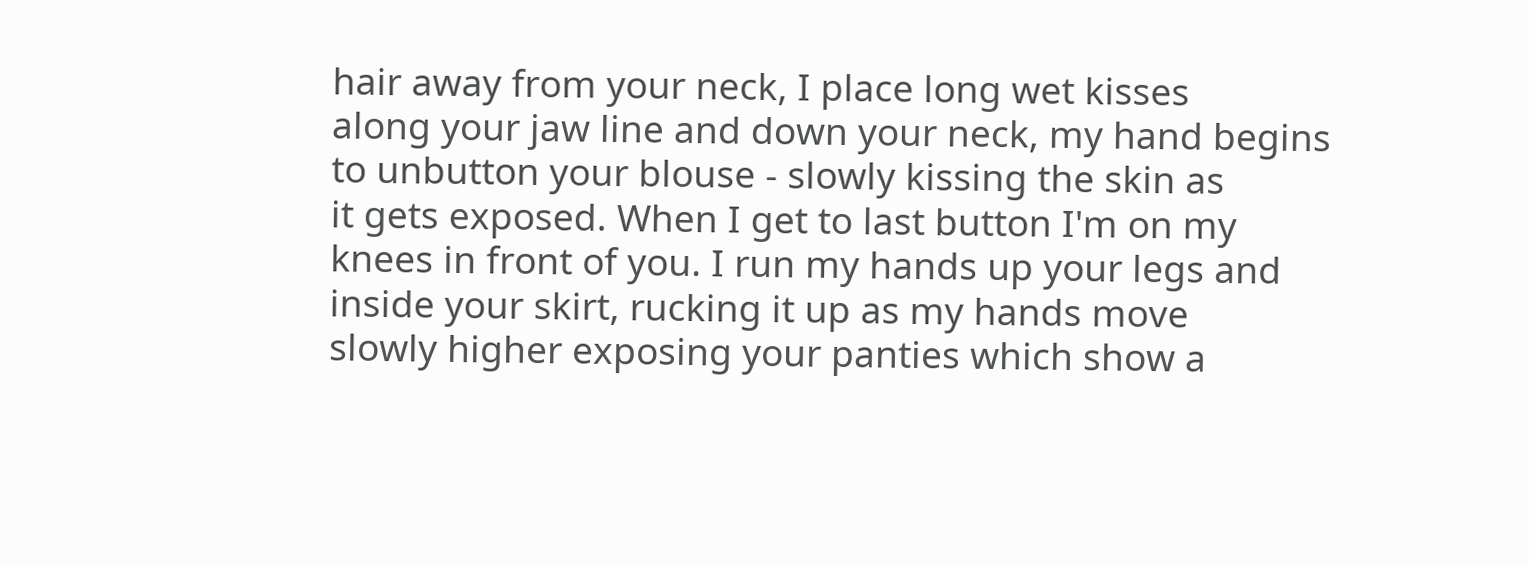hair away from your neck, I place long wet kisses
along your jaw line and down your neck, my hand begins
to unbutton your blouse - slowly kissing the skin as
it gets exposed. When I get to last button I'm on my
knees in front of you. I run my hands up your legs and
inside your skirt, rucking it up as my hands move
slowly higher exposing your panties which show a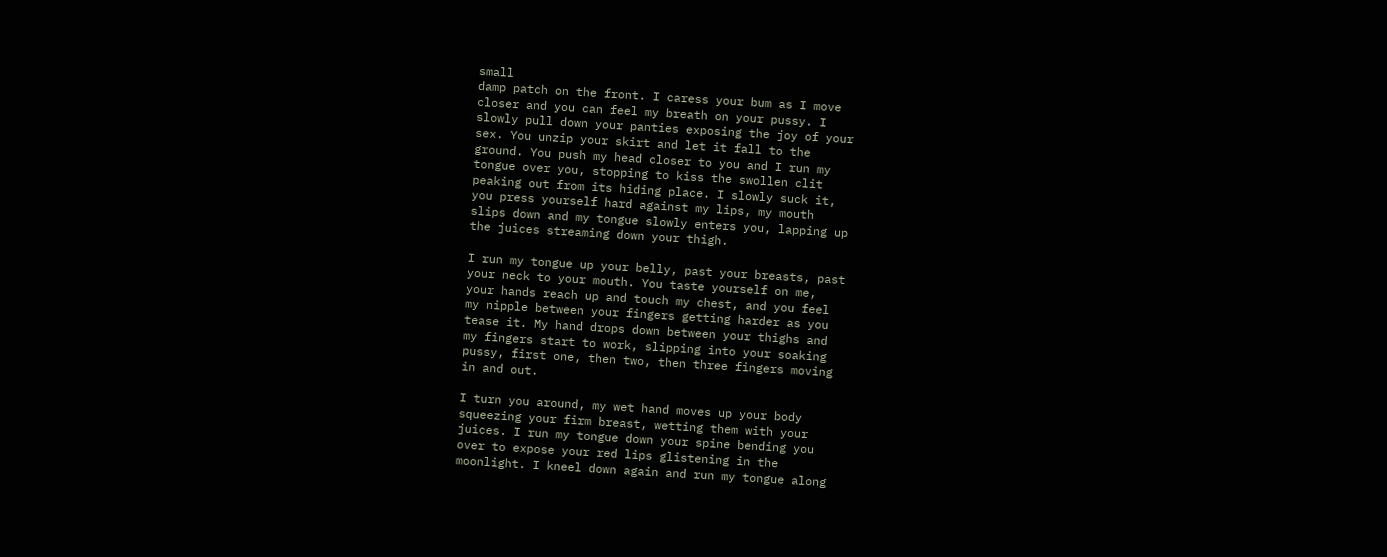small
damp patch on the front. I caress your bum as I move
closer and you can feel my breath on your pussy. I
slowly pull down your panties exposing the joy of your
sex. You unzip your skirt and let it fall to the
ground. You push my head closer to you and I run my
tongue over you, stopping to kiss the swollen clit
peaking out from its hiding place. I slowly suck it,
you press yourself hard against my lips, my mouth
slips down and my tongue slowly enters you, lapping up
the juices streaming down your thigh.

I run my tongue up your belly, past your breasts, past
your neck to your mouth. You taste yourself on me,
your hands reach up and touch my chest, and you feel
my nipple between your fingers getting harder as you
tease it. My hand drops down between your thighs and
my fingers start to work, slipping into your soaking
pussy, first one, then two, then three fingers moving
in and out.

I turn you around, my wet hand moves up your body
squeezing your firm breast, wetting them with your
juices. I run my tongue down your spine bending you
over to expose your red lips glistening in the
moonlight. I kneel down again and run my tongue along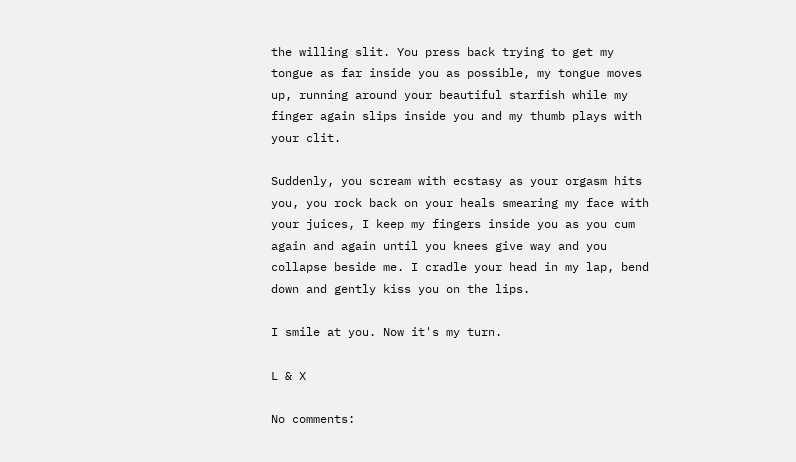the willing slit. You press back trying to get my
tongue as far inside you as possible, my tongue moves
up, running around your beautiful starfish while my
finger again slips inside you and my thumb plays with
your clit.

Suddenly, you scream with ecstasy as your orgasm hits
you, you rock back on your heals smearing my face with
your juices, I keep my fingers inside you as you cum
again and again until you knees give way and you
collapse beside me. I cradle your head in my lap, bend
down and gently kiss you on the lips.

I smile at you. Now it's my turn.

L & X

No comments: